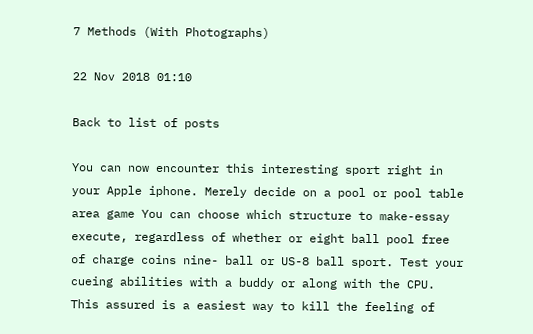7 Methods (With Photographs)

22 Nov 2018 01:10

Back to list of posts

You can now encounter this interesting sport right in your Apple iphone. Merely decide on a pool or pool table area game You can choose which structure to make-essay execute, regardless of whether or eight ball pool free of charge coins nine- ball or US-8 ball sport. Test your cueing abilities with a buddy or along with the CPU. This assured is a easiest way to kill the feeling of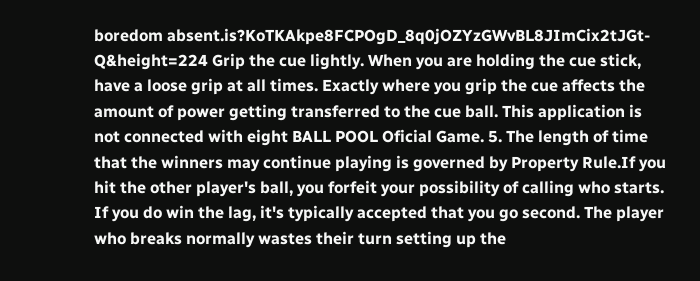boredom absent.is?KoTKAkpe8FCPOgD_8q0jOZYzGWvBL8JImCix2tJGt-Q&height=224 Grip the cue lightly. When you are holding the cue stick, have a loose grip at all times. Exactly where you grip the cue affects the amount of power getting transferred to the cue ball. This application is not connected with eight BALL POOL Oficial Game. 5. The length of time that the winners may continue playing is governed by Property Rule.If you hit the other player's ball, you forfeit your possibility of calling who starts. If you do win the lag, it's typically accepted that you go second. The player who breaks normally wastes their turn setting up the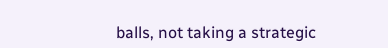balls, not taking a strategic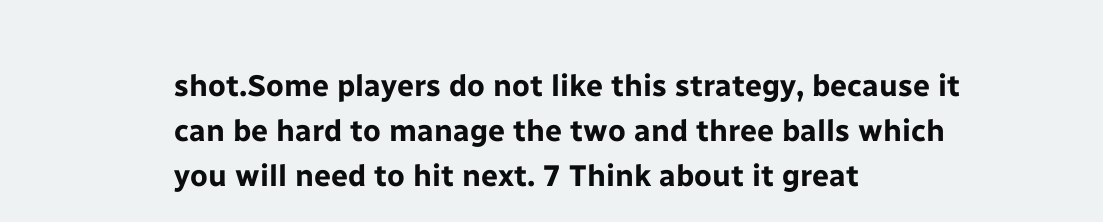shot.Some players do not like this strategy, because it can be hard to manage the two and three balls which you will need to hit next. 7 Think about it great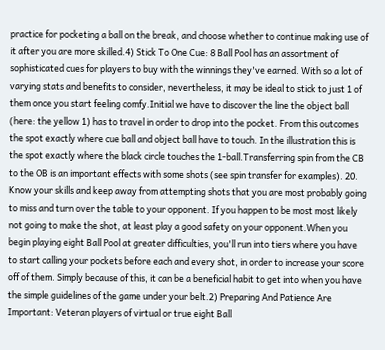practice for pocketing a ball on the break, and choose whether to continue making use of it after you are more skilled.4) Stick To One Cue: 8 Ball Pool has an assortment of sophisticated cues for players to buy with the winnings they've earned. With so a lot of varying stats and benefits to consider, nevertheless, it may be ideal to stick to just 1 of them once you start feeling comfy.Initial we have to discover the line the object ball (here: the yellow 1) has to travel in order to drop into the pocket. From this outcomes the spot exactly where cue ball and object ball have to touch. In the illustration this is the spot exactly where the black circle touches the 1-ball.Transferring spin from the CB to the OB is an important effects with some shots (see spin transfer for examples). 20. Know your skills and keep away from attempting shots that you are most probably going to miss and turn over the table to your opponent. If you happen to be most most likely not going to make the shot, at least play a good safety on your opponent.When you begin playing eight Ball Pool at greater difficulties, you'll run into tiers where you have to start calling your pockets before each and every shot, in order to increase your score off of them. Simply because of this, it can be a beneficial habit to get into when you have the simple guidelines of the game under your belt.2) Preparing And Patience Are Important: Veteran players of virtual or true eight Ball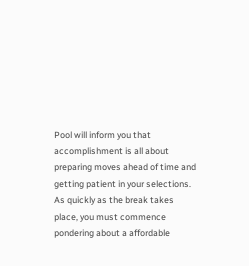Pool will inform you that accomplishment is all about preparing moves ahead of time and getting patient in your selections. As quickly as the break takes place, you must commence pondering about a affordable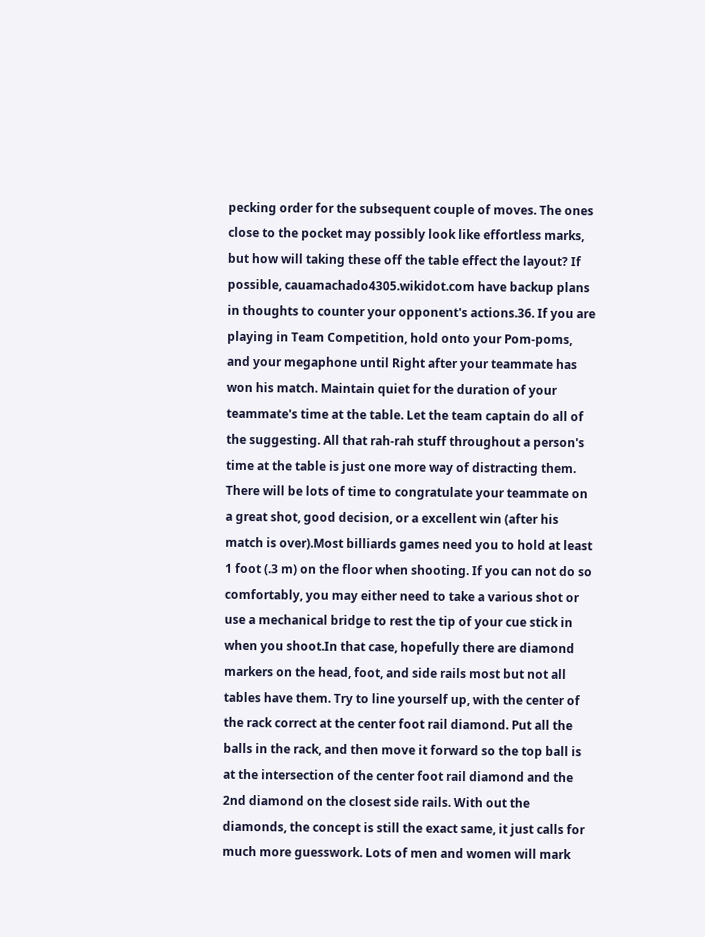pecking order for the subsequent couple of moves. The ones close to the pocket may possibly look like effortless marks, but how will taking these off the table effect the layout? If possible, cauamachado4305.wikidot.com have backup plans in thoughts to counter your opponent's actions.36. If you are playing in Team Competition, hold onto your Pom-poms, and your megaphone until Right after your teammate has won his match. Maintain quiet for the duration of your teammate's time at the table. Let the team captain do all of the suggesting. All that rah-rah stuff throughout a person's time at the table is just one more way of distracting them. There will be lots of time to congratulate your teammate on a great shot, good decision, or a excellent win (after his match is over).Most billiards games need you to hold at least 1 foot (.3 m) on the floor when shooting. If you can not do so comfortably, you may either need to take a various shot or use a mechanical bridge to rest the tip of your cue stick in when you shoot.In that case, hopefully there are diamond markers on the head, foot, and side rails most but not all tables have them. Try to line yourself up, with the center of the rack correct at the center foot rail diamond. Put all the balls in the rack, and then move it forward so the top ball is at the intersection of the center foot rail diamond and the 2nd diamond on the closest side rails. With out the diamonds, the concept is still the exact same, it just calls for much more guesswork. Lots of men and women will mark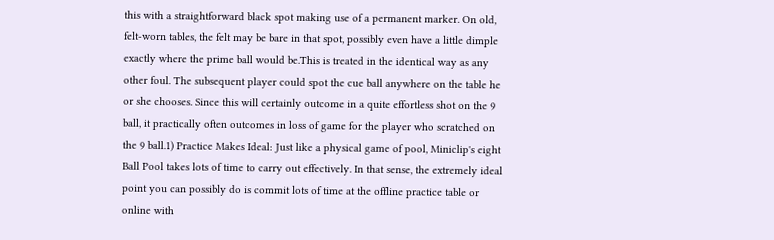this with a straightforward black spot making use of a permanent marker. On old, felt-worn tables, the felt may be bare in that spot, possibly even have a little dimple exactly where the prime ball would be.This is treated in the identical way as any other foul. The subsequent player could spot the cue ball anywhere on the table he or she chooses. Since this will certainly outcome in a quite effortless shot on the 9 ball, it practically often outcomes in loss of game for the player who scratched on the 9 ball.1) Practice Makes Ideal: Just like a physical game of pool, Miniclip's eight Ball Pool takes lots of time to carry out effectively. In that sense, the extremely ideal point you can possibly do is commit lots of time at the offline practice table or online with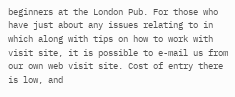beginners at the London Pub. For those who have just about any issues relating to in which along with tips on how to work with visit site, it is possible to e-mail us from our own web visit site. Cost of entry there is low, and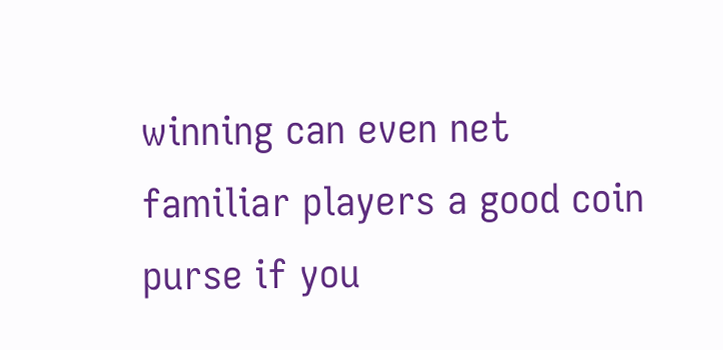winning can even net familiar players a good coin purse if you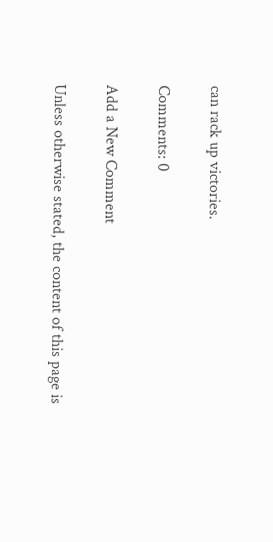can rack up victories.

Comments: 0

Add a New Comment

Unless otherwise stated, the content of this page is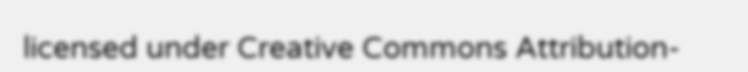licensed under Creative Commons Attribution-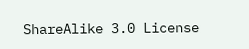ShareAlike 3.0 License